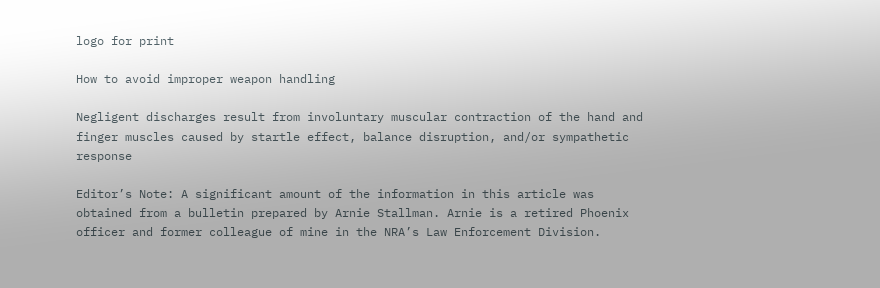logo for print

How to avoid improper weapon handling

Negligent discharges result from involuntary muscular contraction of the hand and finger muscles caused by startle effect, balance disruption, and/or sympathetic response

Editor’s Note: A significant amount of the information in this article was obtained from a bulletin prepared by Arnie Stallman. Arnie is a retired Phoenix officer and former colleague of mine in the NRA’s Law Enforcement Division.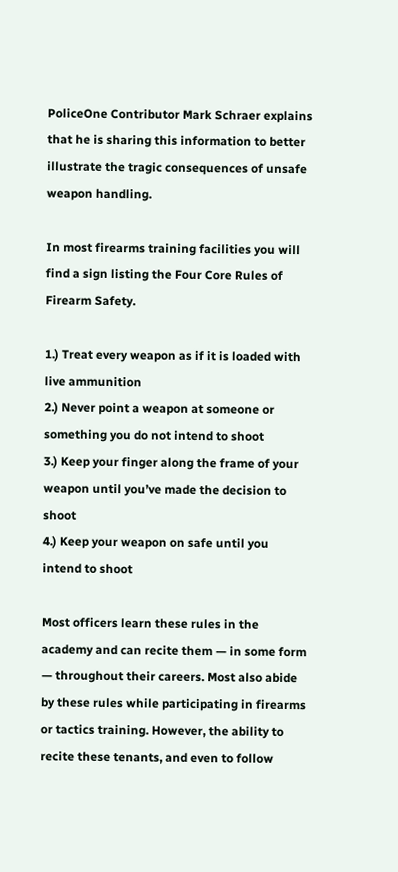PoliceOne Contributor Mark Schraer explains that he is sharing this information to better illustrate the tragic consequences of unsafe weapon handling.

In most firearms training facilities you will find a sign listing the Four Core Rules of Firearm Safety.

1.) Treat every weapon as if it is loaded with live ammunition
2.) Never point a weapon at someone or something you do not intend to shoot
3.) Keep your finger along the frame of your weapon until you’ve made the decision to shoot
4.) Keep your weapon on safe until you intend to shoot

Most officers learn these rules in the academy and can recite them — in some form — throughout their careers. Most also abide by these rules while participating in firearms or tactics training. However, the ability to recite these tenants, and even to follow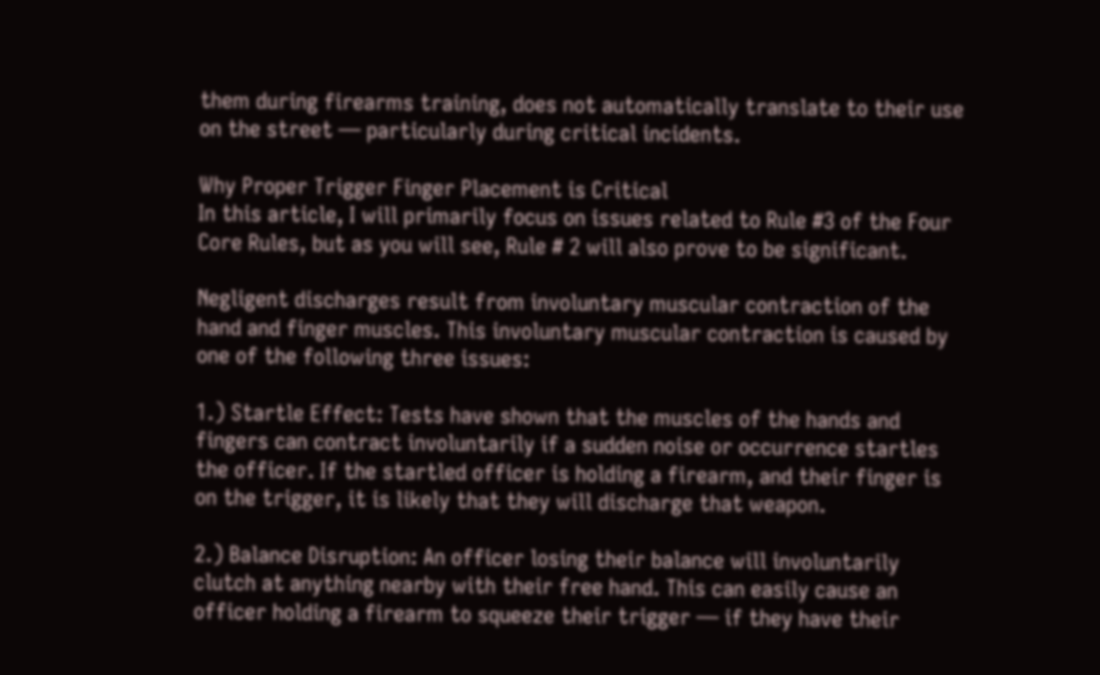them during firearms training, does not automatically translate to their use on the street — particularly during critical incidents.

Why Proper Trigger Finger Placement is Critical
In this article, I will primarily focus on issues related to Rule #3 of the Four Core Rules, but as you will see, Rule # 2 will also prove to be significant.

Negligent discharges result from involuntary muscular contraction of the hand and finger muscles. This involuntary muscular contraction is caused by one of the following three issues:

1.) Startle Effect: Tests have shown that the muscles of the hands and fingers can contract involuntarily if a sudden noise or occurrence startles the officer. If the startled officer is holding a firearm, and their finger is on the trigger, it is likely that they will discharge that weapon.

2.) Balance Disruption: An officer losing their balance will involuntarily clutch at anything nearby with their free hand. This can easily cause an officer holding a firearm to squeeze their trigger — if they have their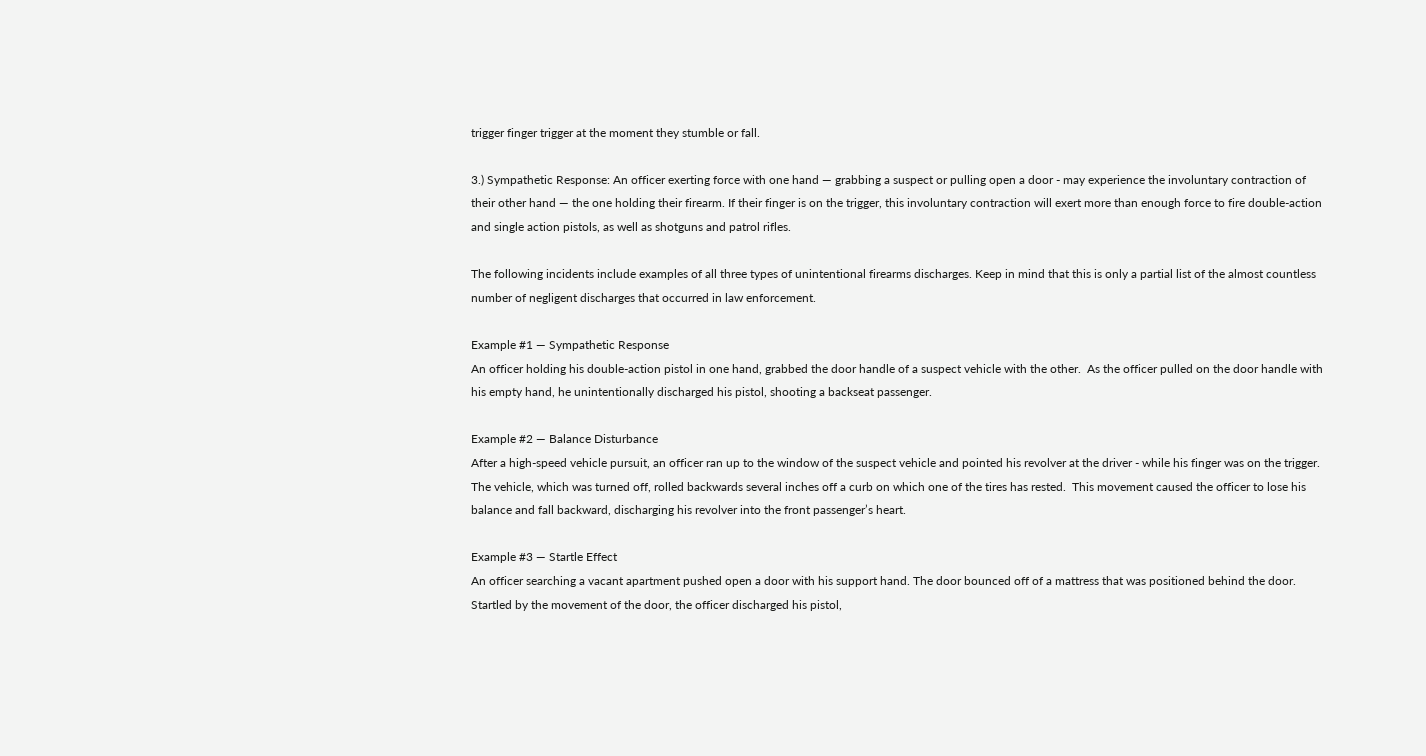trigger finger trigger at the moment they stumble or fall.

3.) Sympathetic Response: An officer exerting force with one hand — grabbing a suspect or pulling open a door - may experience the involuntary contraction of their other hand — the one holding their firearm. If their finger is on the trigger, this involuntary contraction will exert more than enough force to fire double-action and single action pistols, as well as shotguns and patrol rifles.

The following incidents include examples of all three types of unintentional firearms discharges. Keep in mind that this is only a partial list of the almost countless number of negligent discharges that occurred in law enforcement.

Example #1 — Sympathetic Response
An officer holding his double-action pistol in one hand, grabbed the door handle of a suspect vehicle with the other.  As the officer pulled on the door handle with his empty hand, he unintentionally discharged his pistol, shooting a backseat passenger.

Example #2 — Balance Disturbance
After a high-speed vehicle pursuit, an officer ran up to the window of the suspect vehicle and pointed his revolver at the driver - while his finger was on the trigger.  The vehicle, which was turned off, rolled backwards several inches off a curb on which one of the tires has rested.  This movement caused the officer to lose his balance and fall backward, discharging his revolver into the front passenger’s heart.

Example #3 — Startle Effect
An officer searching a vacant apartment pushed open a door with his support hand. The door bounced off of a mattress that was positioned behind the door. Startled by the movement of the door, the officer discharged his pistol,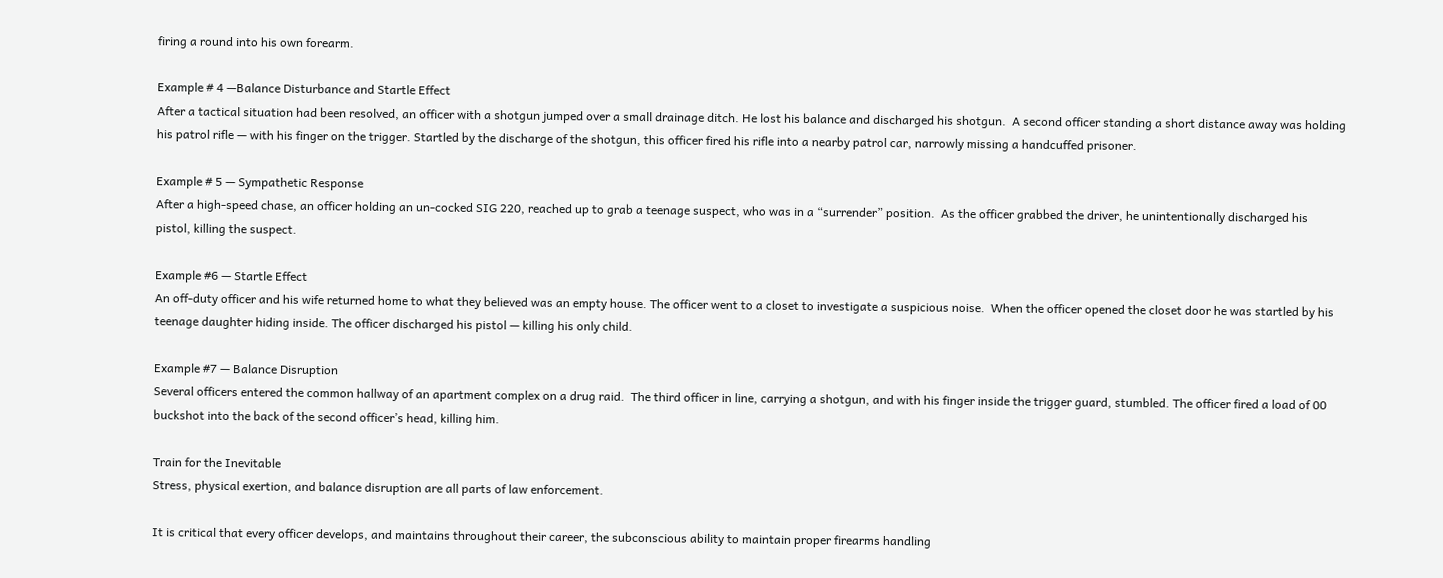firing a round into his own forearm.

Example # 4 —Balance Disturbance and Startle Effect
After a tactical situation had been resolved, an officer with a shotgun jumped over a small drainage ditch. He lost his balance and discharged his shotgun.  A second officer standing a short distance away was holding his patrol rifle — with his finger on the trigger. Startled by the discharge of the shotgun, this officer fired his rifle into a nearby patrol car, narrowly missing a handcuffed prisoner.

Example # 5 — Sympathetic Response
After a high-speed chase, an officer holding an un-cocked SIG 220, reached up to grab a teenage suspect, who was in a “surrender” position.  As the officer grabbed the driver, he unintentionally discharged his pistol, killing the suspect.

Example #6 — Startle Effect
An off-duty officer and his wife returned home to what they believed was an empty house. The officer went to a closet to investigate a suspicious noise.  When the officer opened the closet door he was startled by his teenage daughter hiding inside. The officer discharged his pistol — killing his only child.

Example #7 — Balance Disruption
Several officers entered the common hallway of an apartment complex on a drug raid.  The third officer in line, carrying a shotgun, and with his finger inside the trigger guard, stumbled. The officer fired a load of 00 buckshot into the back of the second officer’s head, killing him.

Train for the Inevitable
Stress, physical exertion, and balance disruption are all parts of law enforcement.

It is critical that every officer develops, and maintains throughout their career, the subconscious ability to maintain proper firearms handling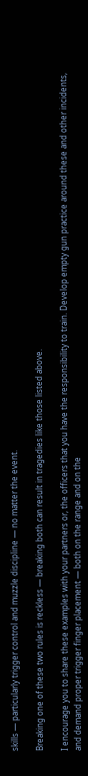skills — particularly trigger control and muzzle discipline — no matter the event.

Breaking one of these two rules is reckless — breaking both can result in tragedies like those listed above.

I encourage you to share these examples with your partners or, the officers that you have the responsibility to train. Develop empty gun practice around these and other incidents, and demand proper trigger finger placement — both on the range and on the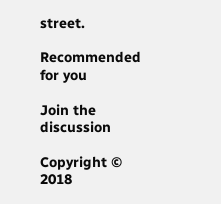street.

Recommended for you

Join the discussion

Copyright © 2018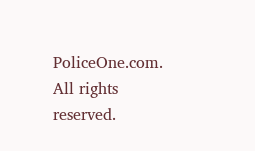PoliceOne.com. All rights reserved.